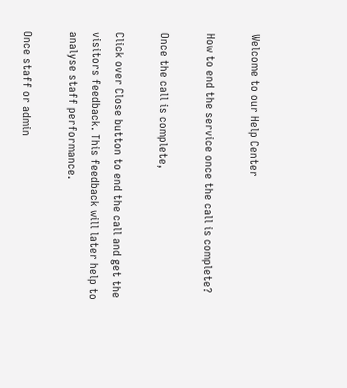Welcome to our Help Center

How to end the service once the call is complete?

Once the call is complete,

Click over Close button to end the call and get the visitors feedback. This feedback will later help to analyse staff performance.

Once staff or admin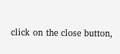click on the close button,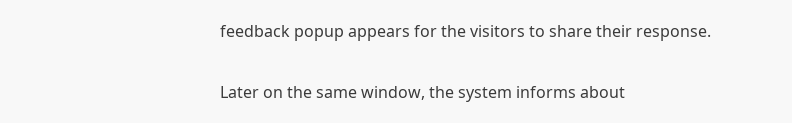feedback popup appears for the visitors to share their response.

Later on the same window, the system informs about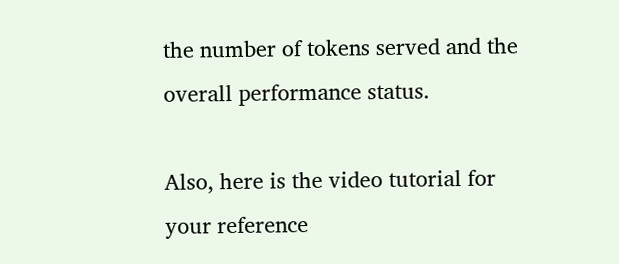the number of tokens served and the overall performance status.

Also, here is the video tutorial for your reference